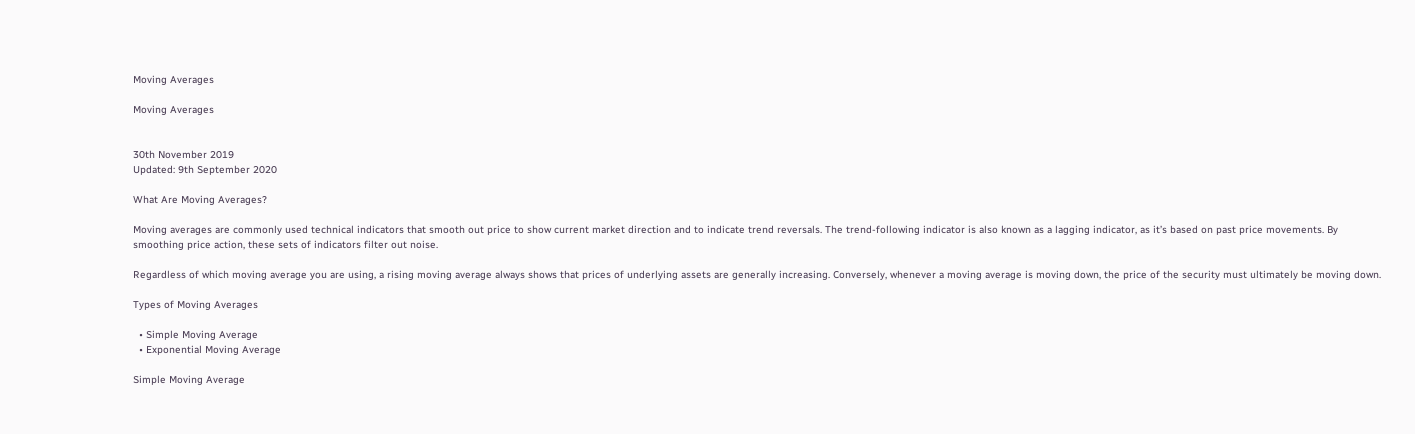Moving Averages

Moving Averages


30th November 2019
Updated: 9th September 2020

What Are Moving Averages?

Moving averages are commonly used technical indicators that smooth out price to show current market direction and to indicate trend reversals. The trend-following indicator is also known as a lagging indicator, as it’s based on past price movements. By smoothing price action, these sets of indicators filter out noise.

Regardless of which moving average you are using, a rising moving average always shows that prices of underlying assets are generally increasing. Conversely, whenever a moving average is moving down, the price of the security must ultimately be moving down.

Types of Moving Averages

  • Simple Moving Average
  • Exponential Moving Average

Simple Moving Average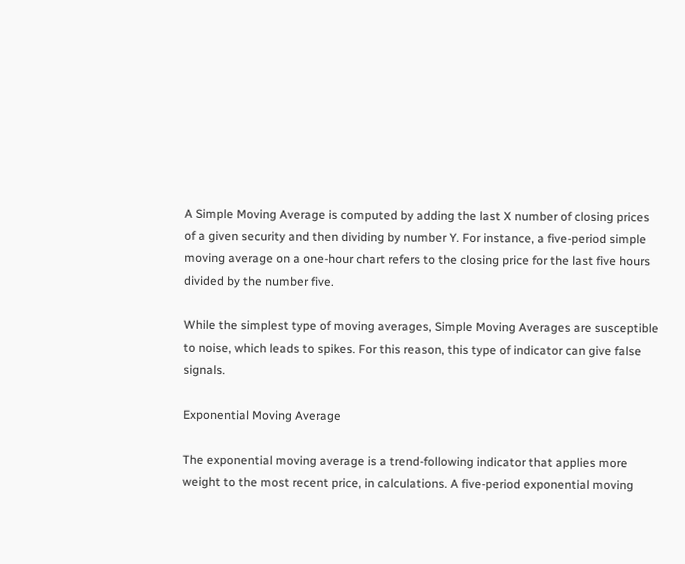A Simple Moving Average is computed by adding the last X number of closing prices of a given security and then dividing by number Y. For instance, a five-period simple moving average on a one-hour chart refers to the closing price for the last five hours divided by the number five.

While the simplest type of moving averages, Simple Moving Averages are susceptible to noise, which leads to spikes. For this reason, this type of indicator can give false signals.

Exponential Moving Average

The exponential moving average is a trend-following indicator that applies more weight to the most recent price, in calculations. A five-period exponential moving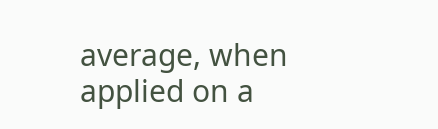average, when applied on a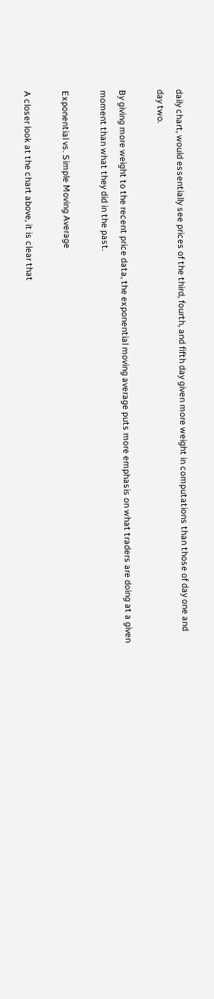daily chart, would essentially see prices of the third, fourth, and fifth day given more weight in computations than those of day one and day two.

By giving more weight to the recent price data, the exponential moving average puts more emphasis on what traders are doing at a given moment than what they did in the past.

Exponential vs. Simple Moving Average

A closer look at the chart above, it is clear that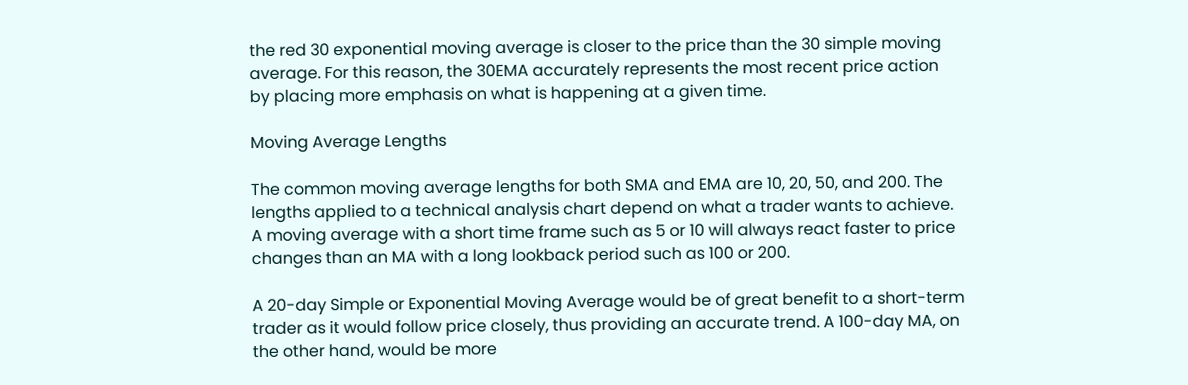the red 30 exponential moving average is closer to the price than the 30 simple moving average. For this reason, the 30EMA accurately represents the most recent price action by placing more emphasis on what is happening at a given time.

Moving Average Lengths

The common moving average lengths for both SMA and EMA are 10, 20, 50, and 200. The lengths applied to a technical analysis chart depend on what a trader wants to achieve. A moving average with a short time frame such as 5 or 10 will always react faster to price changes than an MA with a long lookback period such as 100 or 200.

A 20-day Simple or Exponential Moving Average would be of great benefit to a short-term trader as it would follow price closely, thus providing an accurate trend. A 100-day MA, on the other hand, would be more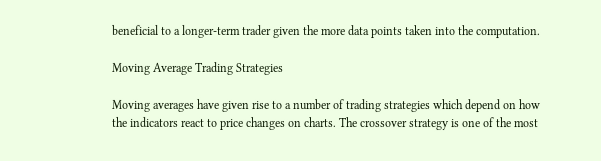beneficial to a longer-term trader given the more data points taken into the computation.

Moving Average Trading Strategies

Moving averages have given rise to a number of trading strategies which depend on how the indicators react to price changes on charts. The crossover strategy is one of the most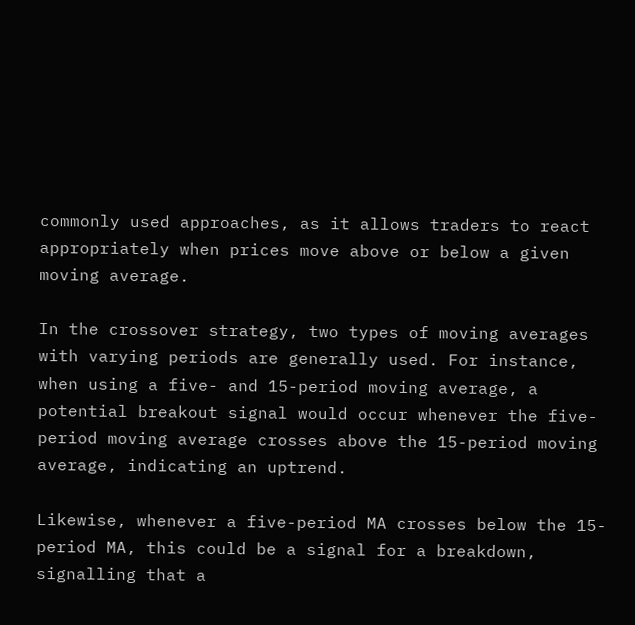commonly used approaches, as it allows traders to react appropriately when prices move above or below a given moving average.

In the crossover strategy, two types of moving averages with varying periods are generally used. For instance, when using a five- and 15-period moving average, a potential breakout signal would occur whenever the five-period moving average crosses above the 15-period moving average, indicating an uptrend.

Likewise, whenever a five-period MA crosses below the 15-period MA, this could be a signal for a breakdown, signalling that a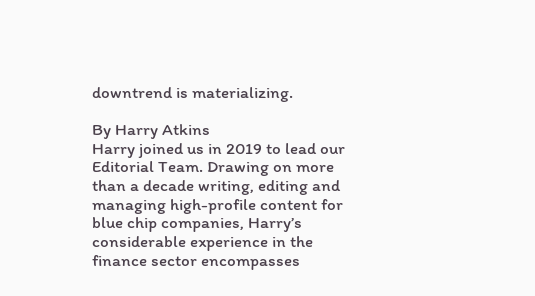downtrend is materializing.

By Harry Atkins
Harry joined us in 2019 to lead our Editorial Team. Drawing on more than a decade writing, editing and managing high-profile content for blue chip companies, Harry’s considerable experience in the finance sector encompasses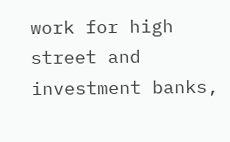work for high street and investment banks,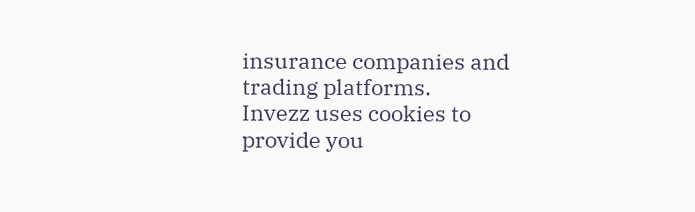insurance companies and trading platforms.
Invezz uses cookies to provide you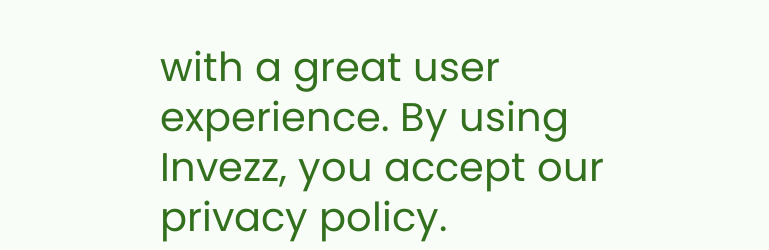with a great user experience. By using Invezz, you accept our privacy policy.